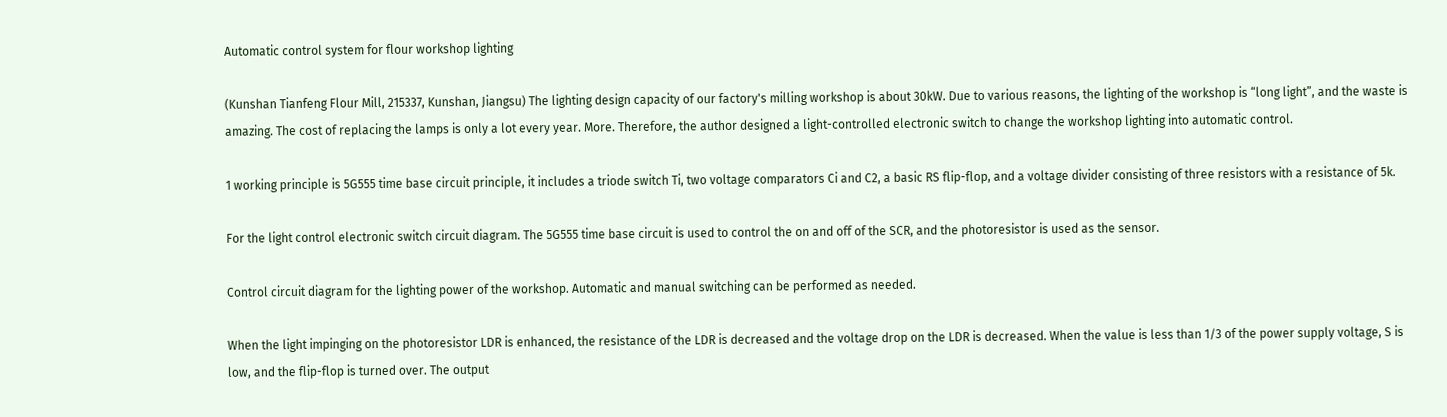Automatic control system for flour workshop lighting

(Kunshan Tianfeng Flour Mill, 215337, Kunshan, Jiangsu) The lighting design capacity of our factory's milling workshop is about 30kW. Due to various reasons, the lighting of the workshop is “long light”, and the waste is amazing. The cost of replacing the lamps is only a lot every year. More. Therefore, the author designed a light-controlled electronic switch to change the workshop lighting into automatic control.

1 working principle is 5G555 time base circuit principle, it includes a triode switch Ti, two voltage comparators Ci and C2, a basic RS flip-flop, and a voltage divider consisting of three resistors with a resistance of 5k.

For the light control electronic switch circuit diagram. The 5G555 time base circuit is used to control the on and off of the SCR, and the photoresistor is used as the sensor.

Control circuit diagram for the lighting power of the workshop. Automatic and manual switching can be performed as needed.

When the light impinging on the photoresistor LDR is enhanced, the resistance of the LDR is decreased and the voltage drop on the LDR is decreased. When the value is less than 1/3 of the power supply voltage, S is low, and the flip-flop is turned over. The output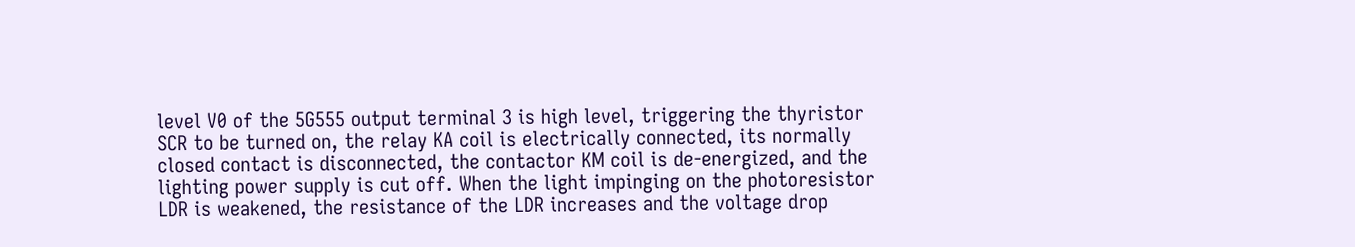level V0 of the 5G555 output terminal 3 is high level, triggering the thyristor SCR to be turned on, the relay KA coil is electrically connected, its normally closed contact is disconnected, the contactor KM coil is de-energized, and the lighting power supply is cut off. When the light impinging on the photoresistor LDR is weakened, the resistance of the LDR increases and the voltage drop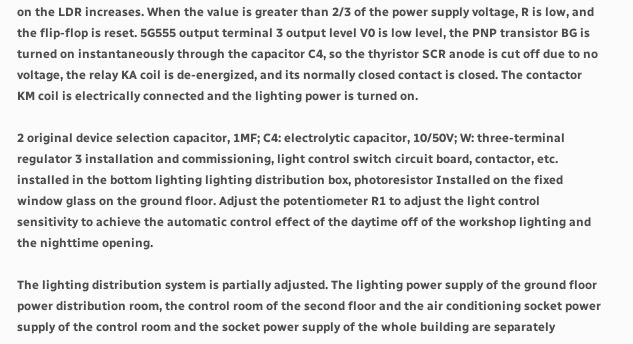on the LDR increases. When the value is greater than 2/3 of the power supply voltage, R is low, and the flip-flop is reset. 5G555 output terminal 3 output level V0 is low level, the PNP transistor BG is turned on instantaneously through the capacitor C4, so the thyristor SCR anode is cut off due to no voltage, the relay KA coil is de-energized, and its normally closed contact is closed. The contactor KM coil is electrically connected and the lighting power is turned on.

2 original device selection capacitor, 1MF; C4: electrolytic capacitor, 10/50V; W: three-terminal regulator 3 installation and commissioning, light control switch circuit board, contactor, etc. installed in the bottom lighting lighting distribution box, photoresistor Installed on the fixed window glass on the ground floor. Adjust the potentiometer R1 to adjust the light control sensitivity to achieve the automatic control effect of the daytime off of the workshop lighting and the nighttime opening.

The lighting distribution system is partially adjusted. The lighting power supply of the ground floor power distribution room, the control room of the second floor and the air conditioning socket power supply of the control room and the socket power supply of the whole building are separately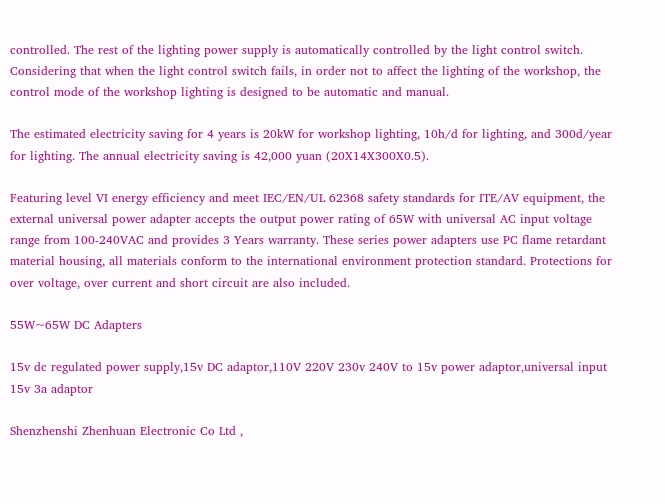controlled. The rest of the lighting power supply is automatically controlled by the light control switch. Considering that when the light control switch fails, in order not to affect the lighting of the workshop, the control mode of the workshop lighting is designed to be automatic and manual.

The estimated electricity saving for 4 years is 20kW for workshop lighting, 10h/d for lighting, and 300d/year for lighting. The annual electricity saving is 42,000 yuan (20X14X300X0.5).

Featuring level VI energy efficiency and meet IEC/EN/UL 62368 safety standards for ITE/AV equipment, the external universal power adapter accepts the output power rating of 65W with universal AC input voltage range from 100-240VAC and provides 3 Years warranty. These series power adapters use PC flame retardant material housing, all materials conform to the international environment protection standard. Protections for over voltage, over current and short circuit are also included.

55W~65W DC Adapters

15v dc regulated power supply,15v DC adaptor,110V 220V 230v 240V to 15v power adaptor,universal input 15v 3a adaptor

Shenzhenshi Zhenhuan Electronic Co Ltd ,